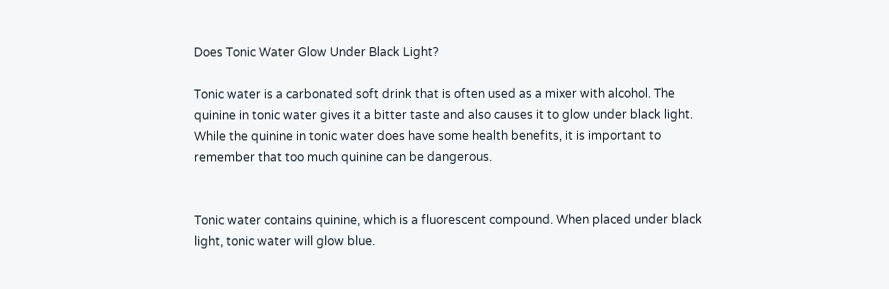Does Tonic Water Glow Under Black Light?

Tonic water is a carbonated soft drink that is often used as a mixer with alcohol. The quinine in tonic water gives it a bitter taste and also causes it to glow under black light. While the quinine in tonic water does have some health benefits, it is important to remember that too much quinine can be dangerous.


Tonic water contains quinine, which is a fluorescent compound. When placed under black light, tonic water will glow blue.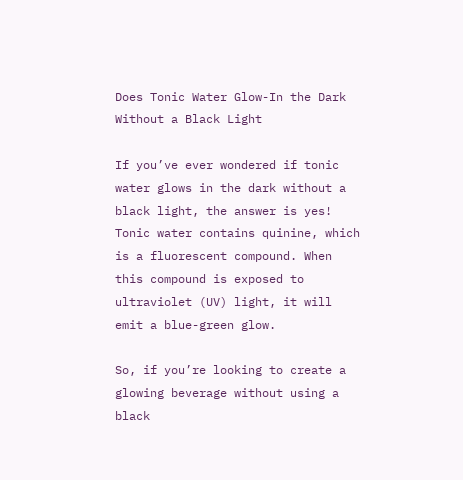Does Tonic Water Glow-In the Dark Without a Black Light

If you’ve ever wondered if tonic water glows in the dark without a black light, the answer is yes! Tonic water contains quinine, which is a fluorescent compound. When this compound is exposed to ultraviolet (UV) light, it will emit a blue-green glow.

So, if you’re looking to create a glowing beverage without using a black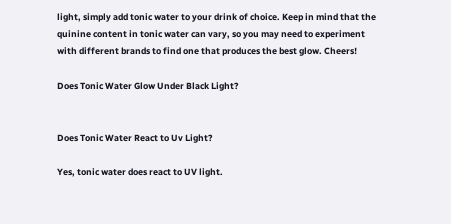light, simply add tonic water to your drink of choice. Keep in mind that the quinine content in tonic water can vary, so you may need to experiment with different brands to find one that produces the best glow. Cheers!

Does Tonic Water Glow Under Black Light?


Does Tonic Water React to Uv Light?

Yes, tonic water does react to UV light.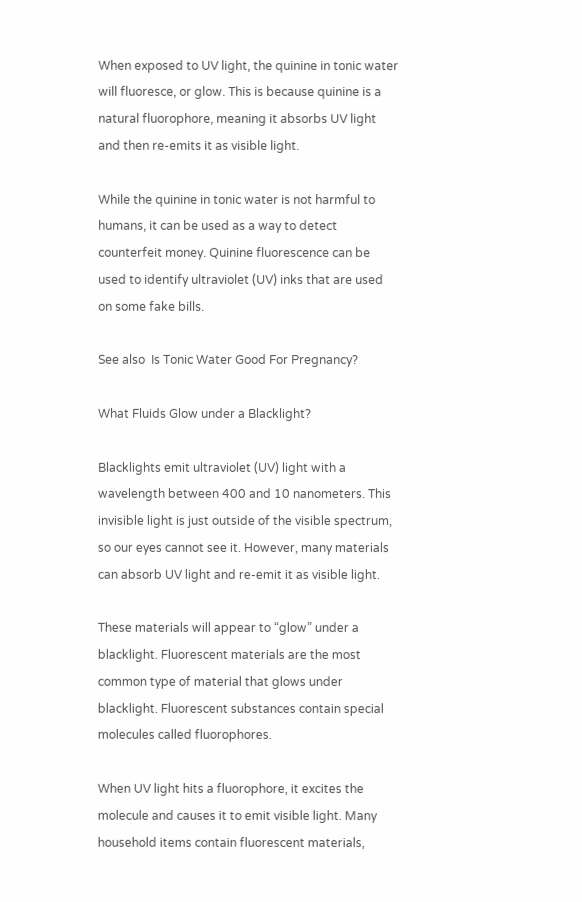When exposed to UV light, the quinine in tonic water will fluoresce, or glow. This is because quinine is a natural fluorophore, meaning it absorbs UV light and then re-emits it as visible light.

While the quinine in tonic water is not harmful to humans, it can be used as a way to detect counterfeit money. Quinine fluorescence can be used to identify ultraviolet (UV) inks that are used on some fake bills.

See also  Is Tonic Water Good For Pregnancy?

What Fluids Glow under a Blacklight?

Blacklights emit ultraviolet (UV) light with a wavelength between 400 and 10 nanometers. This invisible light is just outside of the visible spectrum, so our eyes cannot see it. However, many materials can absorb UV light and re-emit it as visible light.

These materials will appear to “glow” under a blacklight. Fluorescent materials are the most common type of material that glows under blacklight. Fluorescent substances contain special molecules called fluorophores.

When UV light hits a fluorophore, it excites the molecule and causes it to emit visible light. Many household items contain fluorescent materials,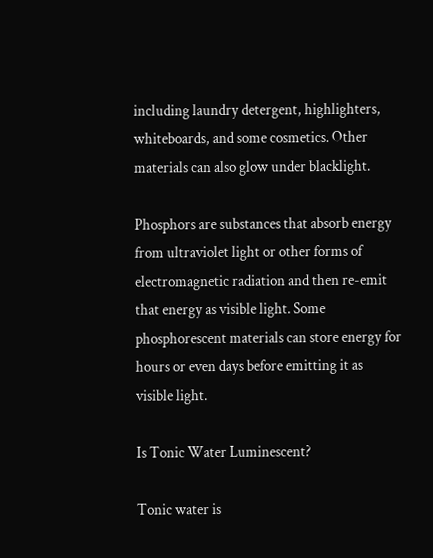including laundry detergent, highlighters, whiteboards, and some cosmetics. Other materials can also glow under blacklight.

Phosphors are substances that absorb energy from ultraviolet light or other forms of electromagnetic radiation and then re-emit that energy as visible light. Some phosphorescent materials can store energy for hours or even days before emitting it as visible light.

Is Tonic Water Luminescent?

Tonic water is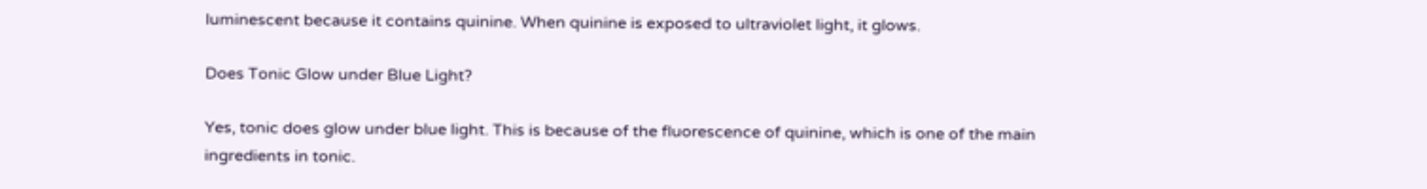luminescent because it contains quinine. When quinine is exposed to ultraviolet light, it glows.

Does Tonic Glow under Blue Light?

Yes, tonic does glow under blue light. This is because of the fluorescence of quinine, which is one of the main ingredients in tonic.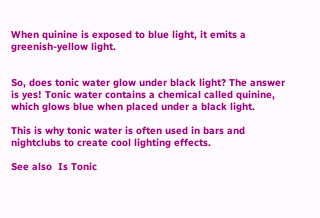When quinine is exposed to blue light, it emits a greenish-yellow light.


So, does tonic water glow under black light? The answer is yes! Tonic water contains a chemical called quinine, which glows blue when placed under a black light.

This is why tonic water is often used in bars and nightclubs to create cool lighting effects.

See also  Is Tonic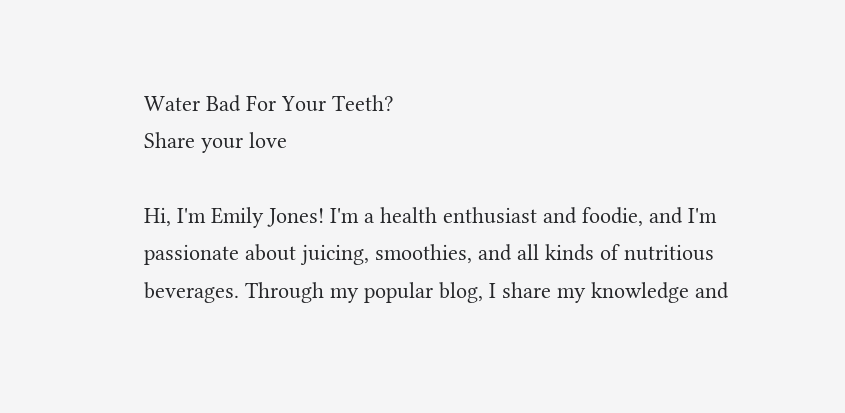Water Bad For Your Teeth?
Share your love

Hi, I'm Emily Jones! I'm a health enthusiast and foodie, and I'm passionate about juicing, smoothies, and all kinds of nutritious beverages. Through my popular blog, I share my knowledge and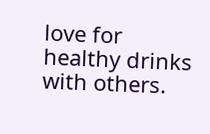love for healthy drinks with others.